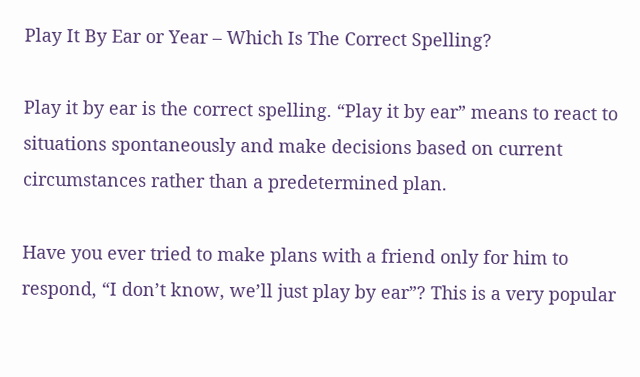Play It By Ear or Year – Which Is The Correct Spelling?

Play it by ear is the correct spelling. “Play it by ear” means to react to situations spontaneously and make decisions based on current circumstances rather than a predetermined plan.

Have you ever tried to make plans with a friend only for him to respond, “I don’t know, we’ll just play by ear”? This is a very popular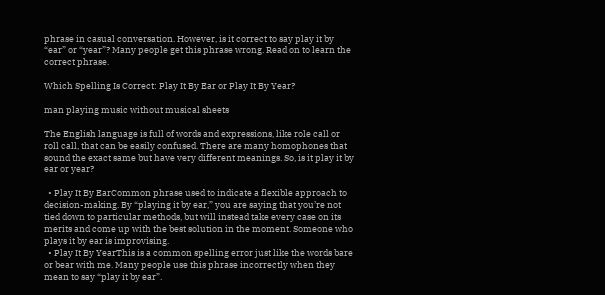phrase in casual conversation. However, is it correct to say play it by “ear” or “year”? Many people get this phrase wrong. Read on to learn the correct phrase.

Which Spelling Is Correct: Play It By Ear or Play It By Year?

man playing music without musical sheets

The English language is full of words and expressions, like role call or roll call, that can be easily confused. There are many homophones that sound the exact same but have very different meanings. So, is it play it by ear or year?

  • Play It By EarCommon phrase used to indicate a flexible approach to decision-making. By “playing it by ear,” you are saying that you’re not tied down to particular methods, but will instead take every case on its merits and come up with the best solution in the moment. Someone who plays it by ear is improvising.
  • Play It By YearThis is a common spelling error just like the words bare or bear with me. Many people use this phrase incorrectly when they mean to say “play it by ear”.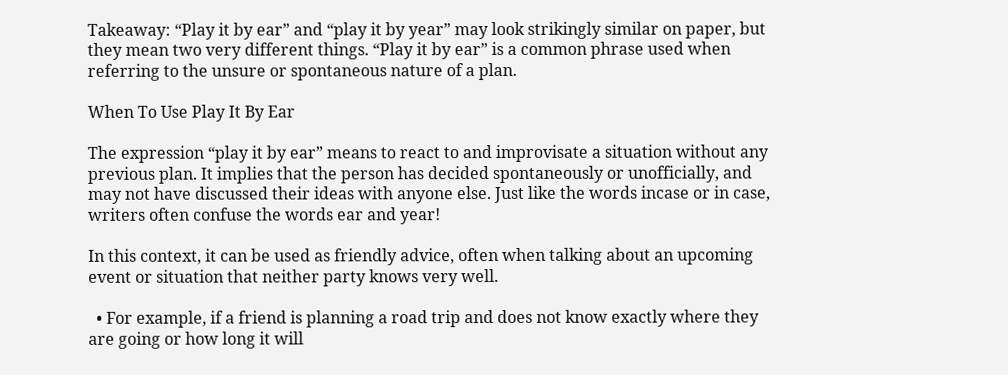Takeaway: “Play it by ear” and “play it by year” may look strikingly similar on paper, but they mean two very different things. “Play it by ear” is a common phrase used when referring to the unsure or spontaneous nature of a plan.

When To Use Play It By Ear

The expression “play it by ear” means to react to and improvisate a situation without any previous plan. It implies that the person has decided spontaneously or unofficially, and may not have discussed their ideas with anyone else. Just like the words incase or in case, writers often confuse the words ear and year!

In this context, it can be used as friendly advice, often when talking about an upcoming event or situation that neither party knows very well.

  • For example, if a friend is planning a road trip and does not know exactly where they are going or how long it will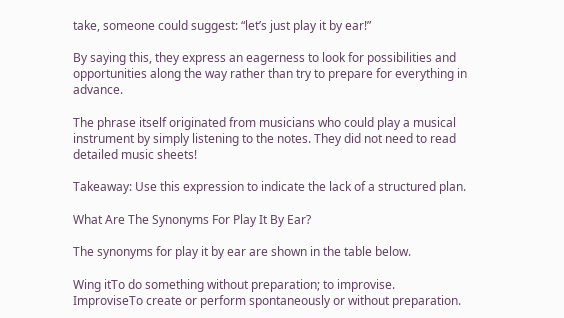take, someone could suggest: “let’s just play it by ear!”

By saying this, they express an eagerness to look for possibilities and opportunities along the way rather than try to prepare for everything in advance.

The phrase itself originated from musicians who could play a musical instrument by simply listening to the notes. They did not need to read detailed music sheets!

Takeaway: Use this expression to indicate the lack of a structured plan.

What Are The Synonyms For Play It By Ear?

The synonyms for play it by ear are shown in the table below.

Wing itTo do something without preparation; to improvise.
ImproviseTo create or perform spontaneously or without preparation.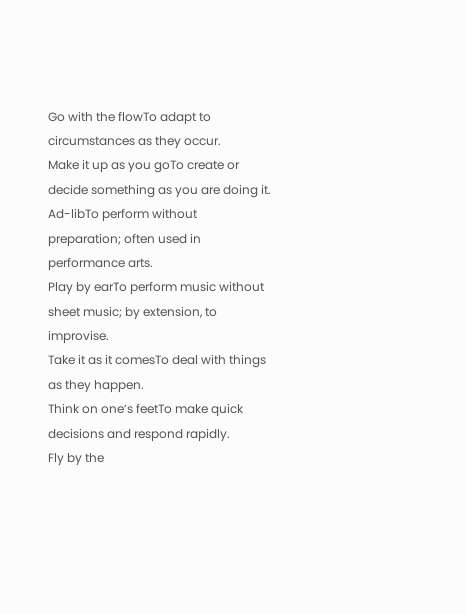Go with the flowTo adapt to circumstances as they occur.
Make it up as you goTo create or decide something as you are doing it.
Ad-libTo perform without preparation; often used in performance arts.
Play by earTo perform music without sheet music; by extension, to improvise.
Take it as it comesTo deal with things as they happen.
Think on one’s feetTo make quick decisions and respond rapidly.
Fly by the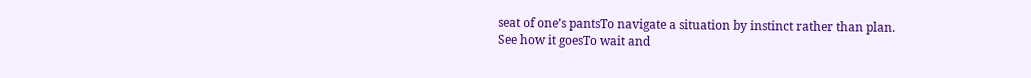seat of one’s pantsTo navigate a situation by instinct rather than plan.
See how it goesTo wait and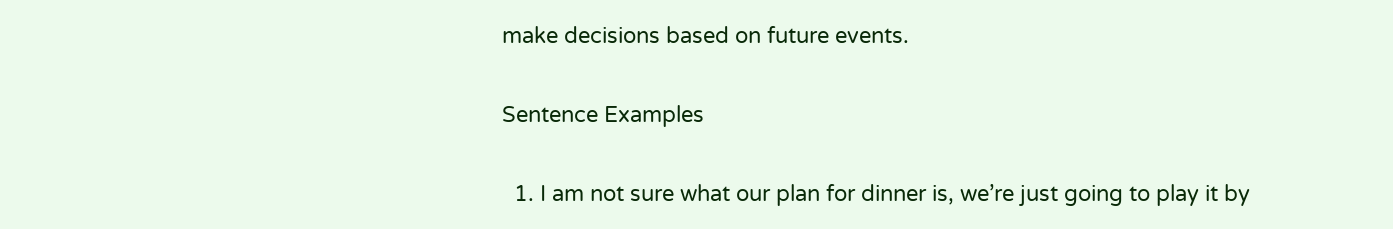make decisions based on future events.

Sentence Examples

  1. I am not sure what our plan for dinner is, we’re just going to play it by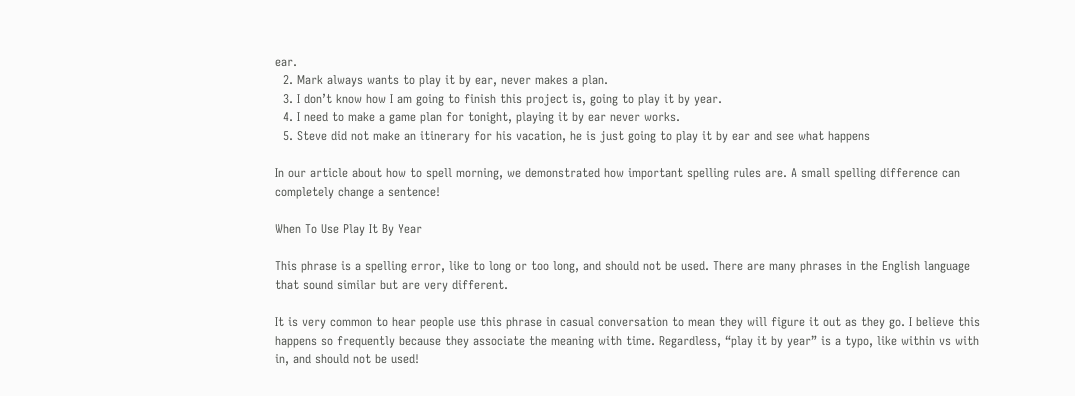ear.
  2. Mark always wants to play it by ear, never makes a plan.
  3. I don’t know how I am going to finish this project is, going to play it by year.
  4. I need to make a game plan for tonight, playing it by ear never works.
  5. Steve did not make an itinerary for his vacation, he is just going to play it by ear and see what happens

In our article about how to spell morning, we demonstrated how important spelling rules are. A small spelling difference can completely change a sentence!

When To Use Play It By Year

This phrase is a spelling error, like to long or too long, and should not be used. There are many phrases in the English language that sound similar but are very different.

It is very common to hear people use this phrase in casual conversation to mean they will figure it out as they go. I believe this happens so frequently because they associate the meaning with time. Regardless, “play it by year” is a typo, like within vs with in, and should not be used!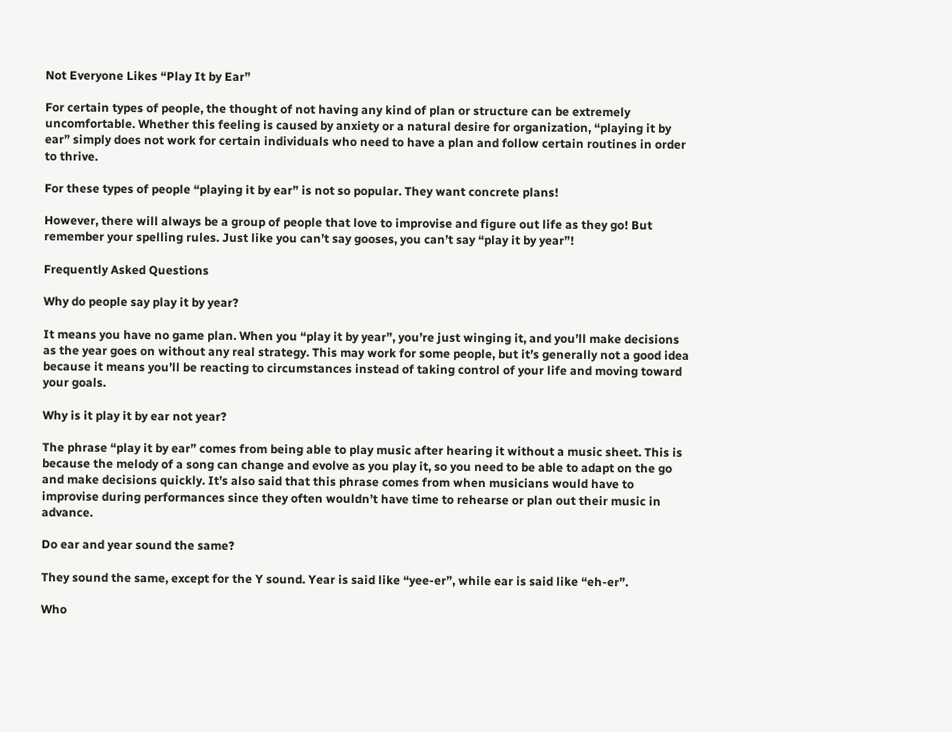Not Everyone Likes “Play It by Ear”

For certain types of people, the thought of not having any kind of plan or structure can be extremely uncomfortable. Whether this feeling is caused by anxiety or a natural desire for organization, “playing it by ear” simply does not work for certain individuals who need to have a plan and follow certain routines in order to thrive.

For these types of people “playing it by ear” is not so popular. They want concrete plans!

However, there will always be a group of people that love to improvise and figure out life as they go! But remember your spelling rules. Just like you can’t say gooses, you can’t say “play it by year”!

Frequently Asked Questions

Why do people say play it by year?

It means you have no game plan. When you “play it by year”, you’re just winging it, and you’ll make decisions as the year goes on without any real strategy. This may work for some people, but it’s generally not a good idea because it means you’ll be reacting to circumstances instead of taking control of your life and moving toward your goals.

Why is it play it by ear not year?

The phrase “play it by ear” comes from being able to play music after hearing it without a music sheet. This is because the melody of a song can change and evolve as you play it, so you need to be able to adapt on the go and make decisions quickly. It’s also said that this phrase comes from when musicians would have to improvise during performances since they often wouldn’t have time to rehearse or plan out their music in advance.

Do ear and year sound the same?

They sound the same, except for the Y sound. Year is said like “yee-er”, while ear is said like “eh-er”.

Who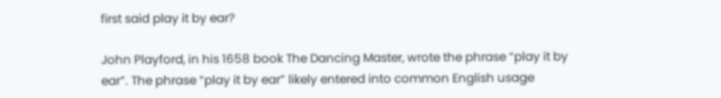first said play it by ear?

John Playford, in his 1658 book The Dancing Master, wrote the phrase “play it by ear”. The phrase “play it by ear” likely entered into common English usage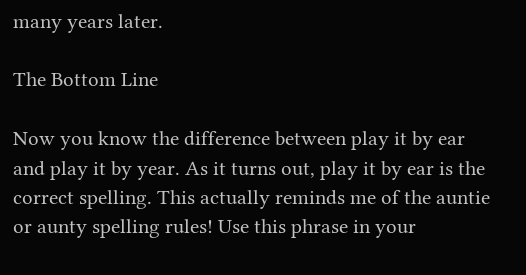many years later.

The Bottom Line

Now you know the difference between play it by ear and play it by year. As it turns out, play it by ear is the correct spelling. This actually reminds me of the auntie or aunty spelling rules! Use this phrase in your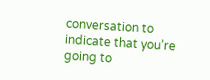conversation to indicate that you’re going to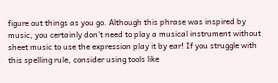figure out things as you go. Although this phrase was inspired by music, you certainly don’t need to play a musical instrument without sheet music to use the expression play it by ear! If you struggle with this spelling rule, consider using tools like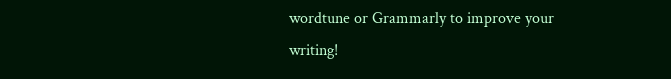wordtune or Grammarly to improve your writing!